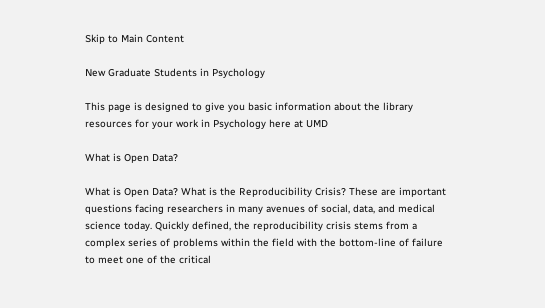Skip to Main Content

New Graduate Students in Psychology

This page is designed to give you basic information about the library resources for your work in Psychology here at UMD

What is Open Data?

What is Open Data? What is the Reproducibility Crisis? These are important questions facing researchers in many avenues of social, data, and medical science today. Quickly defined, the reproducibility crisis stems from a complex series of problems within the field with the bottom-line of failure to meet one of the critical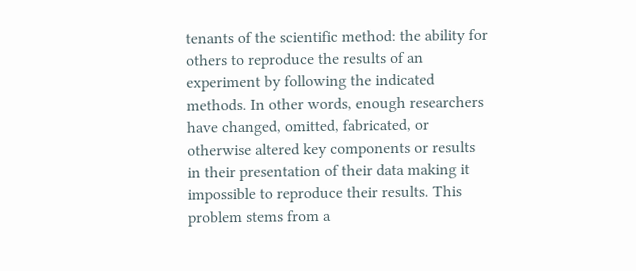tenants of the scientific method: the ability for others to reproduce the results of an experiment by following the indicated methods. In other words, enough researchers have changed, omitted, fabricated, or otherwise altered key components or results in their presentation of their data making it impossible to reproduce their results. This problem stems from a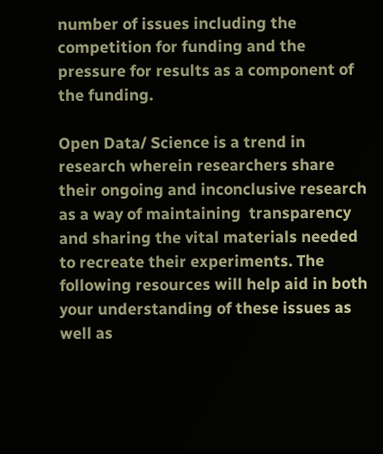number of issues including the competition for funding and the pressure for results as a component of the funding.

Open Data/ Science is a trend in research wherein researchers share their ongoing and inconclusive research as a way of maintaining  transparency and sharing the vital materials needed to recreate their experiments. The following resources will help aid in both your understanding of these issues as well as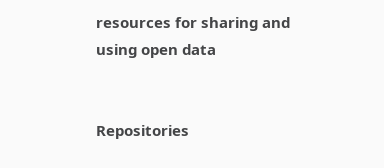resources for sharing and using open data


Repositories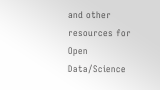and other resources for Open Data/Science